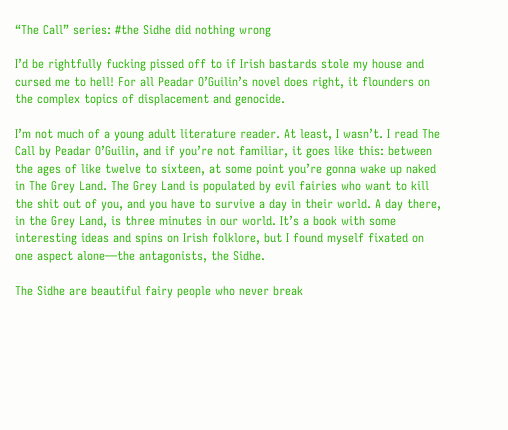“The Call” series: #the Sidhe did nothing wrong

I’d be rightfully fucking pissed off to if Irish bastards stole my house and cursed me to hell! For all Peadar O’Guilin’s novel does right, it flounders on the complex topics of displacement and genocide.

I’m not much of a young adult literature reader. At least, I wasn’t. I read The Call by Peadar O’Guilin, and if you’re not familiar, it goes like this: between the ages of like twelve to sixteen, at some point you’re gonna wake up naked in The Grey Land. The Grey Land is populated by evil fairies who want to kill the shit out of you, and you have to survive a day in their world. A day there, in the Grey Land, is three minutes in our world. It’s a book with some interesting ideas and spins on Irish folklore, but I found myself fixated on one aspect alone—the antagonists, the Sidhe.

The Sidhe are beautiful fairy people who never break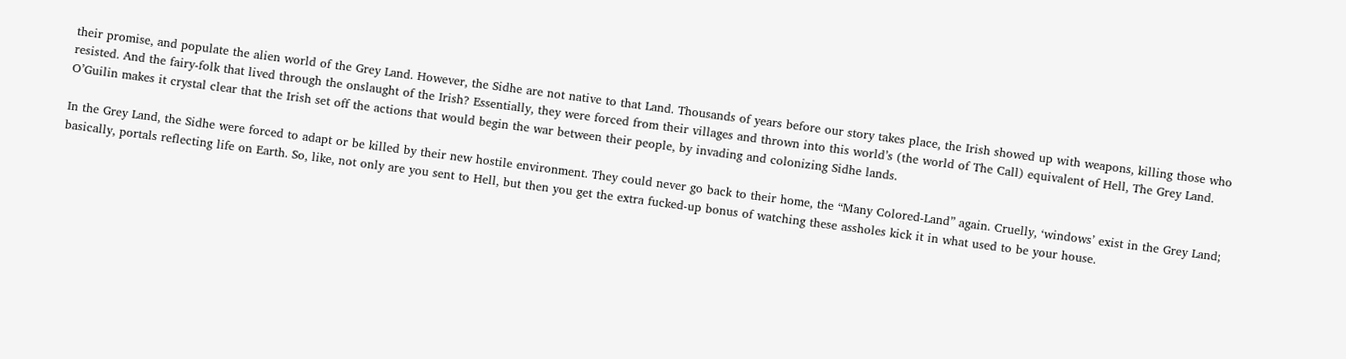their promise, and populate the alien world of the Grey Land. However, the Sidhe are not native to that Land. Thousands of years before our story takes place, the Irish showed up with weapons, killing those who resisted. And the fairy-folk that lived through the onslaught of the Irish? Essentially, they were forced from their villages and thrown into this world’s (the world of The Call) equivalent of Hell, The Grey Land. O’Guilin makes it crystal clear that the Irish set off the actions that would begin the war between their people, by invading and colonizing Sidhe lands.

In the Grey Land, the Sidhe were forced to adapt or be killed by their new hostile environment. They could never go back to their home, the “Many Colored-Land” again. Cruelly, ‘windows’ exist in the Grey Land; basically, portals reflecting life on Earth. So, like, not only are you sent to Hell, but then you get the extra fucked-up bonus of watching these assholes kick it in what used to be your house.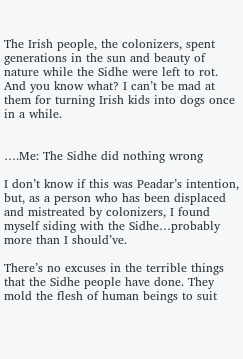The Irish people, the colonizers, spent generations in the sun and beauty of nature while the Sidhe were left to rot. And you know what? I can’t be mad at them for turning Irish kids into dogs once in a while.


….Me: The Sidhe did nothing wrong

I don’t know if this was Peadar’s intention, but, as a person who has been displaced and mistreated by colonizers, I found myself siding with the Sidhe…probably more than I should’ve.

There’s no excuses in the terrible things that the Sidhe people have done. They mold the flesh of human beings to suit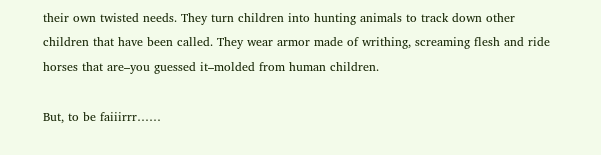their own twisted needs. They turn children into hunting animals to track down other children that have been called. They wear armor made of writhing, screaming flesh and ride horses that are–you guessed it–molded from human children.

But, to be faiiirrr……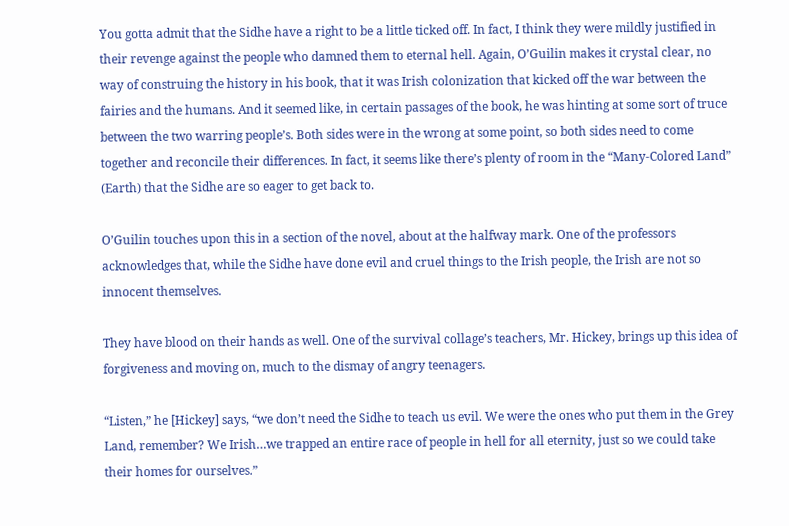You gotta admit that the Sidhe have a right to be a little ticked off. In fact, I think they were mildly justified in their revenge against the people who damned them to eternal hell. Again, O’Guilin makes it crystal clear, no way of construing the history in his book, that it was Irish colonization that kicked off the war between the fairies and the humans. And it seemed like, in certain passages of the book, he was hinting at some sort of truce between the two warring people’s. Both sides were in the wrong at some point, so both sides need to come together and reconcile their differences. In fact, it seems like there’s plenty of room in the “Many-Colored Land” (Earth) that the Sidhe are so eager to get back to.

O’Guilin touches upon this in a section of the novel, about at the halfway mark. One of the professors acknowledges that, while the Sidhe have done evil and cruel things to the Irish people, the Irish are not so innocent themselves.

They have blood on their hands as well. One of the survival collage’s teachers, Mr. Hickey, brings up this idea of forgiveness and moving on, much to the dismay of angry teenagers.

“Listen,” he [Hickey] says, “we don’t need the Sidhe to teach us evil. We were the ones who put them in the Grey Land, remember? We Irish…we trapped an entire race of people in hell for all eternity, just so we could take their homes for ourselves.”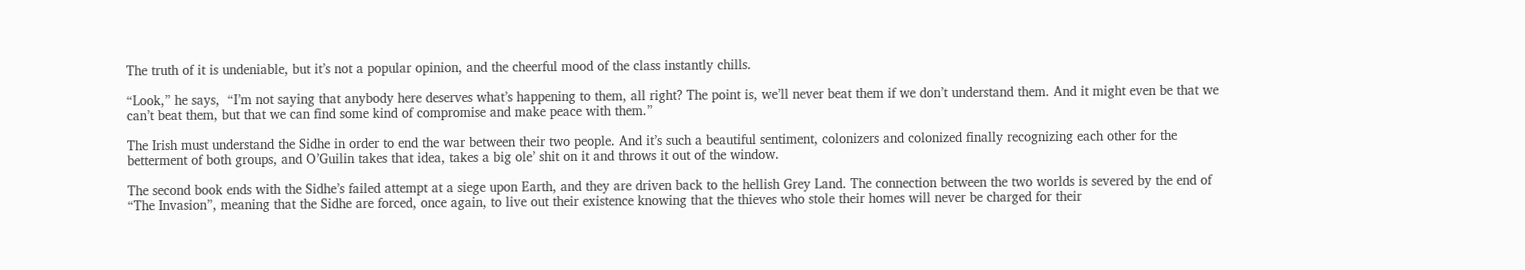The truth of it is undeniable, but it’s not a popular opinion, and the cheerful mood of the class instantly chills.

“Look,” he says,  “I’m not saying that anybody here deserves what’s happening to them, all right? The point is, we’ll never beat them if we don’t understand them. And it might even be that we can’t beat them, but that we can find some kind of compromise and make peace with them.”

The Irish must understand the Sidhe in order to end the war between their two people. And it’s such a beautiful sentiment, colonizers and colonized finally recognizing each other for the betterment of both groups, and O’Guilin takes that idea, takes a big ole’ shit on it and throws it out of the window.

The second book ends with the Sidhe’s failed attempt at a siege upon Earth, and they are driven back to the hellish Grey Land. The connection between the two worlds is severed by the end of “The Invasion”, meaning that the Sidhe are forced, once again, to live out their existence knowing that the thieves who stole their homes will never be charged for their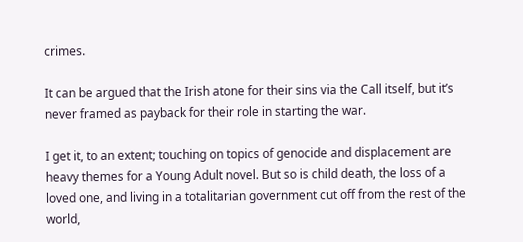crimes.

It can be argued that the Irish atone for their sins via the Call itself, but it’s never framed as payback for their role in starting the war.

I get it, to an extent; touching on topics of genocide and displacement are heavy themes for a Young Adult novel. But so is child death, the loss of a loved one, and living in a totalitarian government cut off from the rest of the world,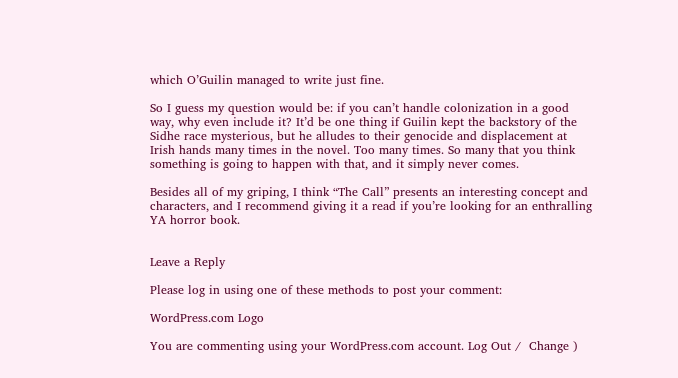which O’Guilin managed to write just fine.

So I guess my question would be: if you can’t handle colonization in a good way, why even include it? It’d be one thing if Guilin kept the backstory of the Sidhe race mysterious, but he alludes to their genocide and displacement at Irish hands many times in the novel. Too many times. So many that you think something is going to happen with that, and it simply never comes.

Besides all of my griping, I think “The Call” presents an interesting concept and characters, and I recommend giving it a read if you’re looking for an enthralling YA horror book.


Leave a Reply

Please log in using one of these methods to post your comment:

WordPress.com Logo

You are commenting using your WordPress.com account. Log Out /  Change )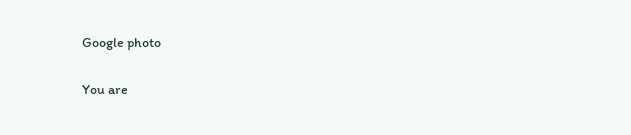Google photo

You are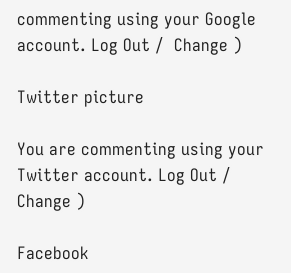commenting using your Google account. Log Out /  Change )

Twitter picture

You are commenting using your Twitter account. Log Out /  Change )

Facebook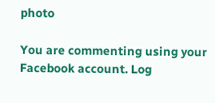photo

You are commenting using your Facebook account. Log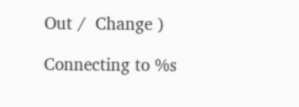Out /  Change )

Connecting to %s